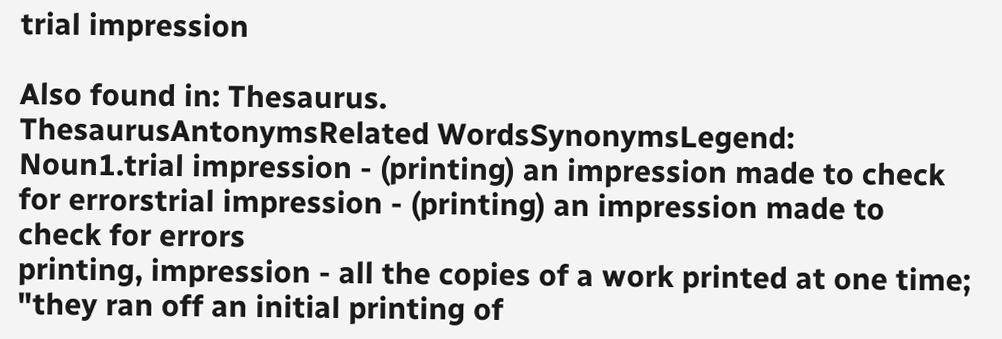trial impression

Also found in: Thesaurus.
ThesaurusAntonymsRelated WordsSynonymsLegend:
Noun1.trial impression - (printing) an impression made to check for errorstrial impression - (printing) an impression made to check for errors
printing, impression - all the copies of a work printed at one time; "they ran off an initial printing of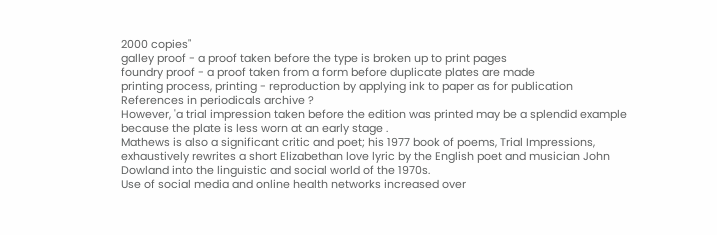2000 copies"
galley proof - a proof taken before the type is broken up to print pages
foundry proof - a proof taken from a form before duplicate plates are made
printing process, printing - reproduction by applying ink to paper as for publication
References in periodicals archive ?
However, 'a trial impression taken before the edition was printed may be a splendid example because the plate is less worn at an early stage .
Mathews is also a significant critic and poet; his 1977 book of poems, Trial Impressions, exhaustively rewrites a short Elizabethan love lyric by the English poet and musician John Dowland into the linguistic and social world of the 1970s.
Use of social media and online health networks increased over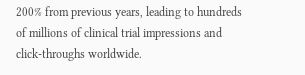200% from previous years, leading to hundreds of millions of clinical trial impressions and click-throughs worldwide.